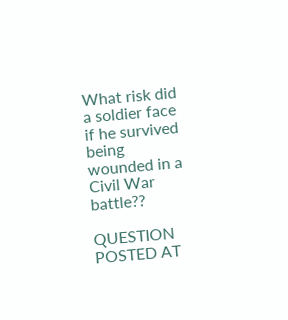What risk did a soldier face if he survived being wounded in a Civil War battle??

QUESTION POSTED AT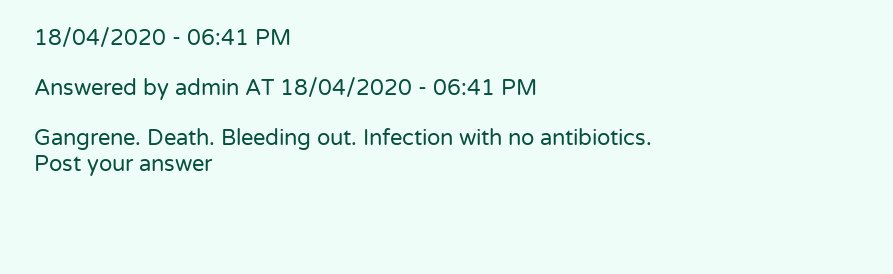18/04/2020 - 06:41 PM

Answered by admin AT 18/04/2020 - 06:41 PM

Gangrene. Death. Bleeding out. Infection with no antibiotics.
Post your answer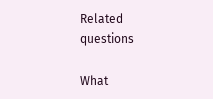Related questions

What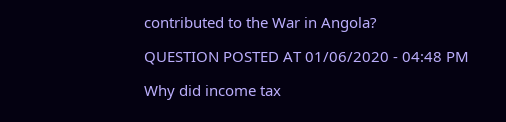contributed to the War in Angola?

QUESTION POSTED AT 01/06/2020 - 04:48 PM

Why did income tax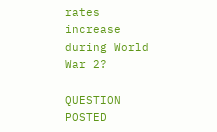rates increase during World War 2?

QUESTION POSTED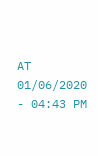AT 01/06/2020 - 04:43 PM